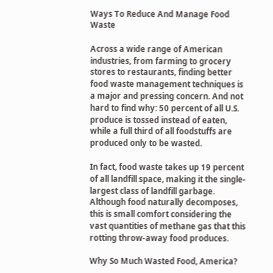Ways To Reduce And Manage Food Waste

Across a wide range of American industries, from farming to grocery stores to restaurants, finding better food waste management techniques is a major and pressing concern. And not hard to find why: 50 percent of all U.S. produce is tossed instead of eaten, while a full third of all foodstuffs are produced only to be wasted.

In fact, food waste takes up 19 percent of all landfill space, making it the single-largest class of landfill garbage. Although food naturally decomposes, this is small comfort considering the vast quantities of methane gas that this rotting throw-away food produces.

Why So Much Wasted Food, America?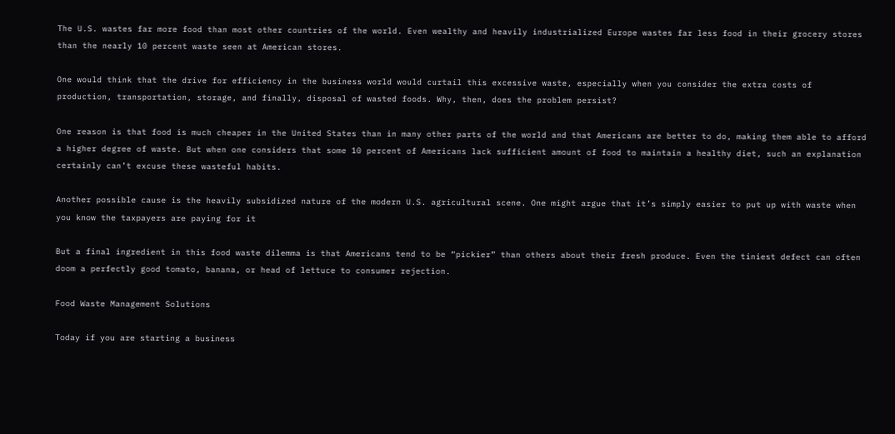The U.S. wastes far more food than most other countries of the world. Even wealthy and heavily industrialized Europe wastes far less food in their grocery stores than the nearly 10 percent waste seen at American stores.

One would think that the drive for efficiency in the business world would curtail this excessive waste, especially when you consider the extra costs of production, transportation, storage, and finally, disposal of wasted foods. Why, then, does the problem persist?

One reason is that food is much cheaper in the United States than in many other parts of the world and that Americans are better to do, making them able to afford a higher degree of waste. But when one considers that some 10 percent of Americans lack sufficient amount of food to maintain a healthy diet, such an explanation certainly can’t excuse these wasteful habits.

Another possible cause is the heavily subsidized nature of the modern U.S. agricultural scene. One might argue that it’s simply easier to put up with waste when you know the taxpayers are paying for it

But a final ingredient in this food waste dilemma is that Americans tend to be “pickier” than others about their fresh produce. Even the tiniest defect can often doom a perfectly good tomato, banana, or head of lettuce to consumer rejection.

Food Waste Management Solutions

Today if you are starting a business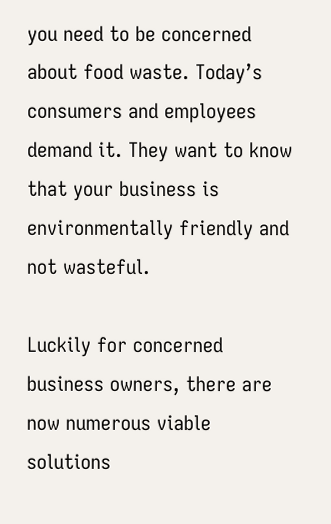you need to be concerned about food waste. Today’s consumers and employees demand it. They want to know that your business is environmentally friendly and not wasteful.

Luckily for concerned business owners, there are now numerous viable solutions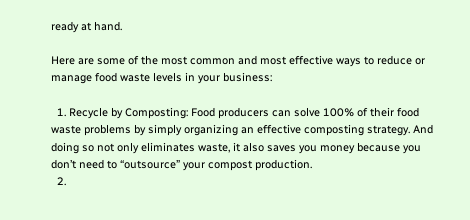ready at hand.

Here are some of the most common and most effective ways to reduce or manage food waste levels in your business:

  1. Recycle by Composting: Food producers can solve 100% of their food waste problems by simply organizing an effective composting strategy. And doing so not only eliminates waste, it also saves you money because you don’t need to “outsource” your compost production.
  2.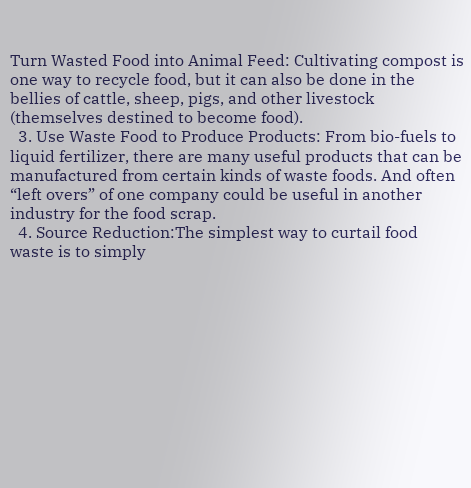Turn Wasted Food into Animal Feed: Cultivating compost is one way to recycle food, but it can also be done in the bellies of cattle, sheep, pigs, and other livestock (themselves destined to become food).
  3. Use Waste Food to Produce Products: From bio-fuels to liquid fertilizer, there are many useful products that can be manufactured from certain kinds of waste foods. And often “left overs” of one company could be useful in another industry for the food scrap.
  4. Source Reduction:The simplest way to curtail food waste is to simply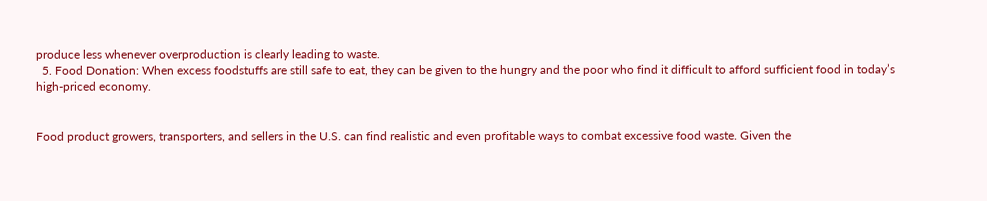produce less whenever overproduction is clearly leading to waste.
  5. Food Donation: When excess foodstuffs are still safe to eat, they can be given to the hungry and the poor who find it difficult to afford sufficient food in today’s high-priced economy.


Food product growers, transporters, and sellers in the U.S. can find realistic and even profitable ways to combat excessive food waste. Given the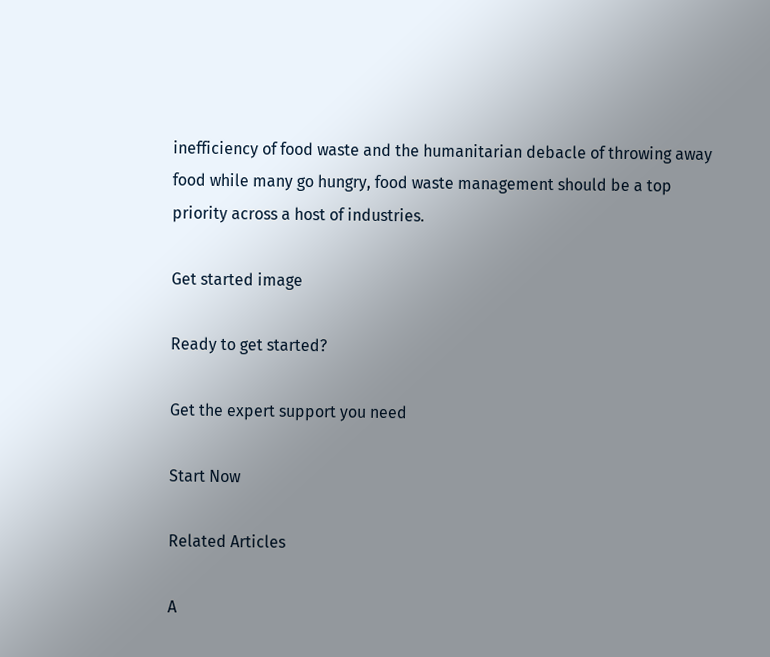inefficiency of food waste and the humanitarian debacle of throwing away food while many go hungry, food waste management should be a top priority across a host of industries.

Get started image

Ready to get started?

Get the expert support you need

Start Now

Related Articles

A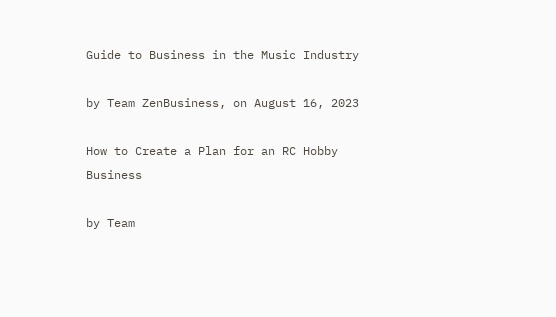Guide to Business in the Music Industry

by Team ZenBusiness, on August 16, 2023

How to Create a Plan for an RC Hobby Business

by Team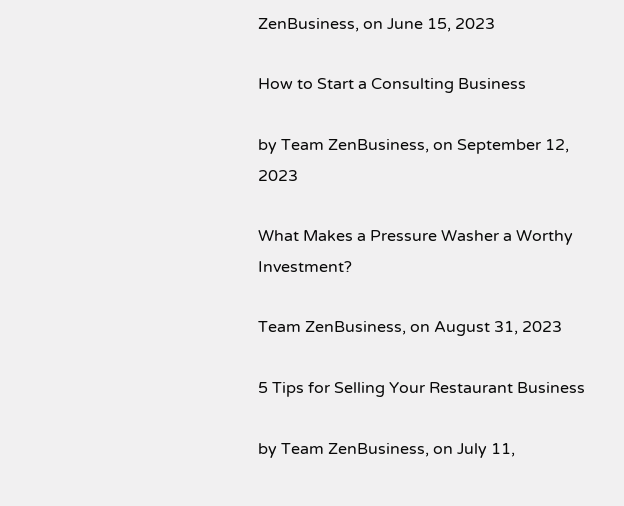ZenBusiness, on June 15, 2023

How to Start a Consulting Business

by Team ZenBusiness, on September 12, 2023

What Makes a Pressure Washer a Worthy Investment?

Team ZenBusiness, on August 31, 2023

5 Tips for Selling Your Restaurant Business

by Team ZenBusiness, on July 11,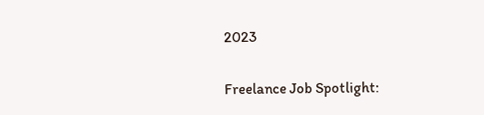2023

Freelance Job Spotlight: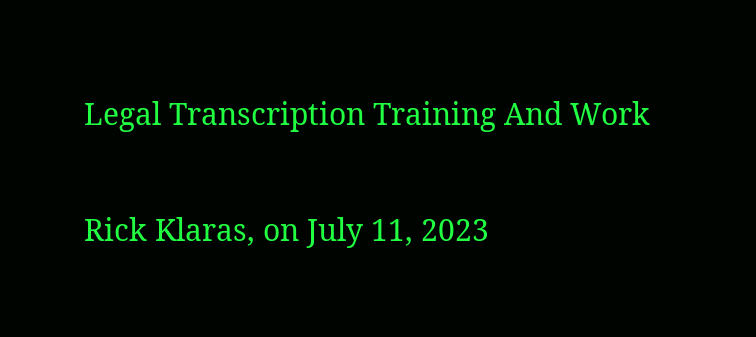Legal Transcription Training And Work

Rick Klaras, on July 11, 2023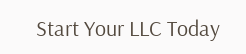Start Your LLC Today